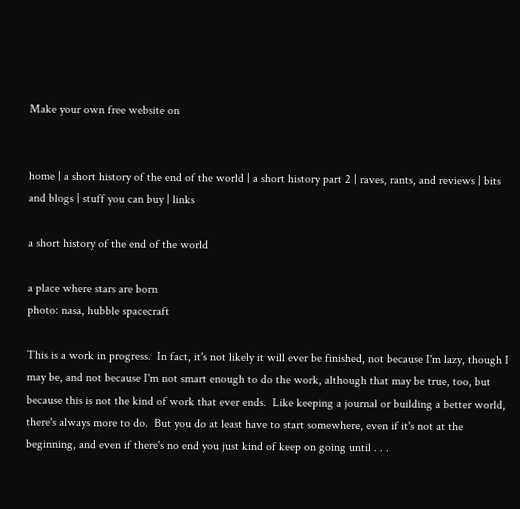Make your own free website on


home | a short history of the end of the world | a short history part 2 | raves, rants, and reviews | bits and blogs | stuff you can buy | links

a short history of the end of the world

a place where stars are born
photo: nasa, hubble spacecraft

This is a work in progress.  In fact, it's not likely it will ever be finished, not because I'm lazy, though I may be, and not because I'm not smart enough to do the work, although that may be true, too, but because this is not the kind of work that ever ends.  Like keeping a journal or building a better world, there's always more to do.  But you do at least have to start somewhere, even if it's not at the beginning, and even if there's no end you just kind of keep on going until . . .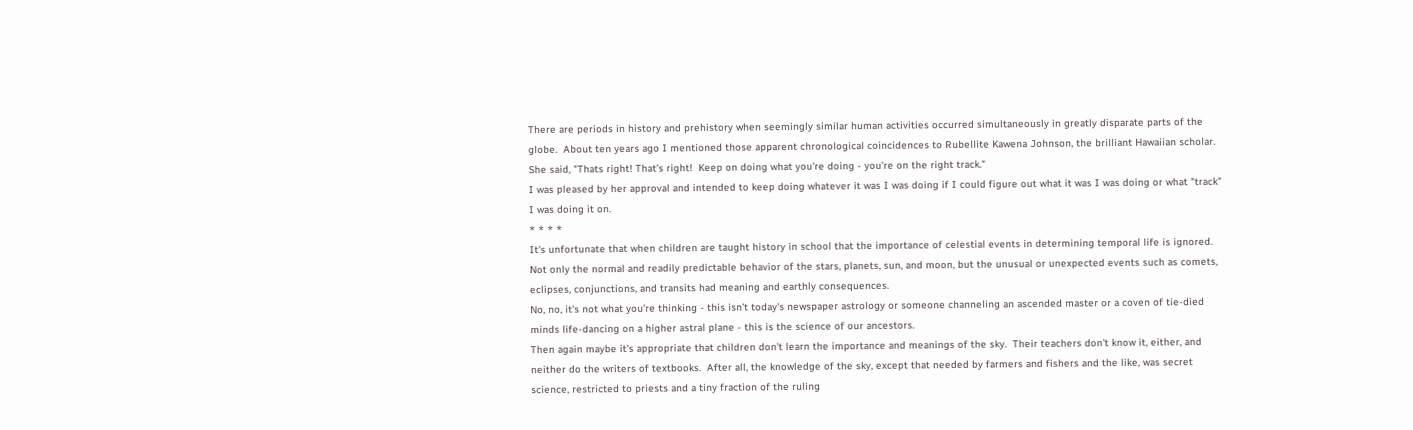There are periods in history and prehistory when seemingly similar human activities occurred simultaneously in greatly disparate parts of the globe.  About ten years ago I mentioned those apparent chronological coincidences to Rubellite Kawena Johnson, the brilliant Hawaiian scholar.  She said, "Thats right! That's right!  Keep on doing what you're doing - you're on the right track."
I was pleased by her approval and intended to keep doing whatever it was I was doing if I could figure out what it was I was doing or what "track" I was doing it on.
* * * *
It's unfortunate that when children are taught history in school that the importance of celestial events in determining temporal life is ignored.  Not only the normal and readily predictable behavior of the stars, planets, sun, and moon, but the unusual or unexpected events such as comets, eclipses, conjunctions, and transits had meaning and earthly consequences.
No, no, it's not what you're thinking - this isn't today's newspaper astrology or someone channeling an ascended master or a coven of tie-died minds life-dancing on a higher astral plane - this is the science of our ancestors.
Then again maybe it's appropriate that children don't learn the importance and meanings of the sky.  Their teachers don't know it, either, and neither do the writers of textbooks.  After all, the knowledge of the sky, except that needed by farmers and fishers and the like, was secret science, restricted to priests and a tiny fraction of the ruling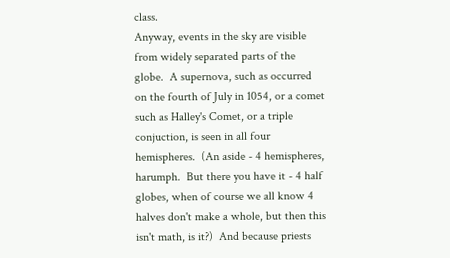class.
Anyway, events in the sky are visible from widely separated parts of the globe.  A supernova, such as occurred on the fourth of July in 1054, or a comet such as Halley's Comet, or a triple conjuction, is seen in all four hemispheres.  (An aside - 4 hemispheres, harumph.  But there you have it - 4 half globes, when of course we all know 4 halves don't make a whole, but then this isn't math, is it?)  And because priests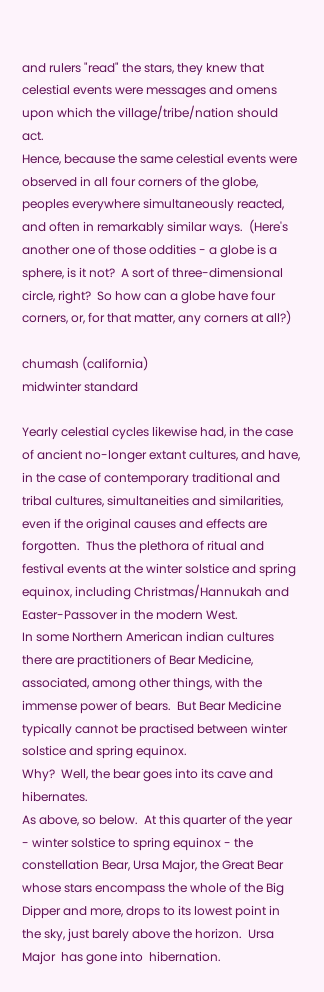and rulers "read" the stars, they knew that celestial events were messages and omens upon which the village/tribe/nation should act.
Hence, because the same celestial events were observed in all four corners of the globe, peoples everywhere simultaneously reacted, and often in remarkably similar ways.  (Here's another one of those oddities - a globe is a sphere, is it not?  A sort of three-dimensional circle, right?  So how can a globe have four corners, or, for that matter, any corners at all?)

chumash (california)
midwinter standard

Yearly celestial cycles likewise had, in the case of ancient no-longer extant cultures, and have, in the case of contemporary traditional and tribal cultures, simultaneities and similarities, even if the original causes and effects are forgotten.  Thus the plethora of ritual and festival events at the winter solstice and spring equinox, including Christmas/Hannukah and Easter-Passover in the modern West.
In some Northern American indian cultures there are practitioners of Bear Medicine, associated, among other things, with the immense power of bears.  But Bear Medicine typically cannot be practised between winter solstice and spring equinox.
Why?  Well, the bear goes into its cave and hibernates.
As above, so below.  At this quarter of the year - winter solstice to spring equinox - the constellation Bear, Ursa Major, the Great Bear whose stars encompass the whole of the Big Dipper and more, drops to its lowest point in the sky, just barely above the horizon.  Ursa Major  has gone into  hibernation.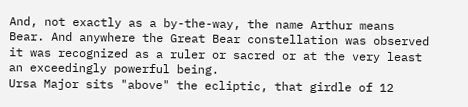And, not exactly as a by-the-way, the name Arthur means Bear. And anywhere the Great Bear constellation was observed it was recognized as a ruler or sacred or at the very least an exceedingly powerful being.
Ursa Major sits "above" the ecliptic, that girdle of 12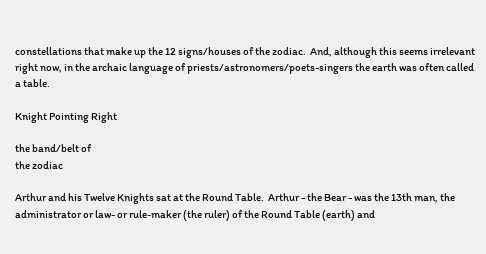constellations that make up the 12 signs/houses of the zodiac.  And, although this seems irrelevant right now, in the archaic language of priests/astronomers/poets-singers the earth was often called a table.

Knight Pointing Right

the band/belt of
the zodiac

Arthur and his Twelve Knights sat at the Round Table.  Arthur - the Bear - was the 13th man, the administrator or law- or rule-maker (the ruler) of the Round Table (earth) and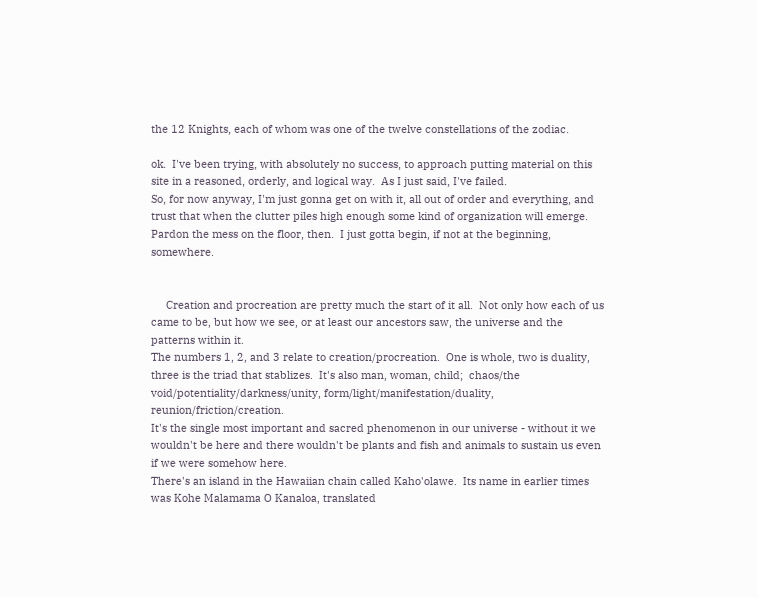the 12 Knights, each of whom was one of the twelve constellations of the zodiac.

ok.  I've been trying, with absolutely no success, to approach putting material on this site in a reasoned, orderly, and logical way.  As I just said, I've failed.
So, for now anyway, I'm just gonna get on with it, all out of order and everything, and trust that when the clutter piles high enough some kind of organization will emerge.
Pardon the mess on the floor, then.  I just gotta begin, if not at the beginning, somewhere.


     Creation and procreation are pretty much the start of it all.  Not only how each of us came to be, but how we see, or at least our ancestors saw, the universe and the patterns within it.
The numbers 1, 2, and 3 relate to creation/procreation.  One is whole, two is duality, three is the triad that stablizes.  It's also man, woman, child;  chaos/the void/potentiality/darkness/unity, form/light/manifestation/duality, reunion/friction/creation.
It's the single most important and sacred phenomenon in our universe - without it we wouldn't be here and there wouldn't be plants and fish and animals to sustain us even if we were somehow here.
There's an island in the Hawaiian chain called Kaho'olawe.  Its name in earlier times was Kohe Malamama O Kanaloa, translated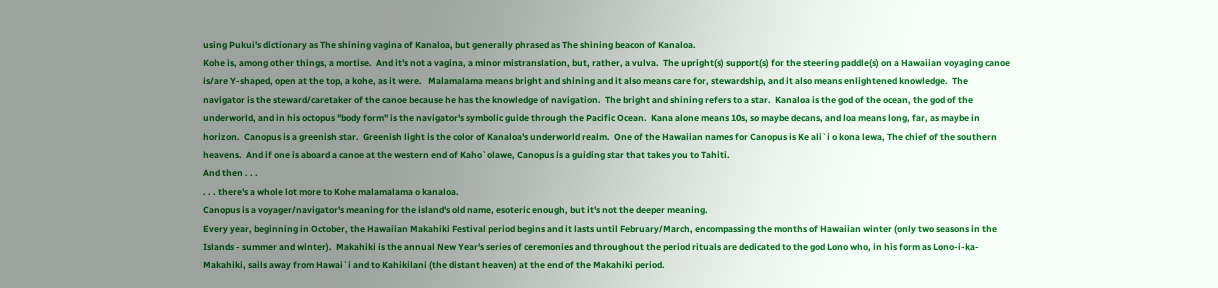using Pukui's dictionary as The shining vagina of Kanaloa, but generally phrased as The shining beacon of Kanaloa.
Kohe is, among other things, a mortise.  And it's not a vagina, a minor mistranslation, but, rather, a vulva.  The upright(s) support(s) for the steering paddle(s) on a Hawaiian voyaging canoe is/are Y-shaped, open at the top, a kohe, as it were.   Malamalama means bright and shining and it also means care for, stewardship, and it also means enlightened knowledge.  The navigator is the steward/caretaker of the canoe because he has the knowledge of navigation.  The bright and shining refers to a star.  Kanaloa is the god of the ocean, the god of the underworld, and in his octopus "body form" is the navigator's symbolic guide through the Pacific Ocean.  Kana alone means 10s, so maybe decans, and loa means long, far, as maybe in horizon.  Canopus is a greenish star.  Greenish light is the color of Kanaloa's underworld realm.  One of the Hawaiian names for Canopus is Ke ali`i o kona lewa, The chief of the southern heavens.  And if one is aboard a canoe at the western end of Kaho`olawe, Canopus is a guiding star that takes you to Tahiti.
And then . . .
. . . there's a whole lot more to Kohe malamalama o kanaloa.
Canopus is a voyager/navigator's meaning for the island's old name, esoteric enough, but it's not the deeper meaning.
Every year, beginning in October, the Hawaiian Makahiki Festival period begins and it lasts until February/March, encompassing the months of Hawaiian winter (only two seasons in the Islands - summer and winter).  Makahiki is the annual New Year's series of ceremonies and throughout the period rituals are dedicated to the god Lono who, in his form as Lono-i-ka-Makahiki, sails away from Hawai`i and to Kahikilani (the distant heaven) at the end of the Makahiki period.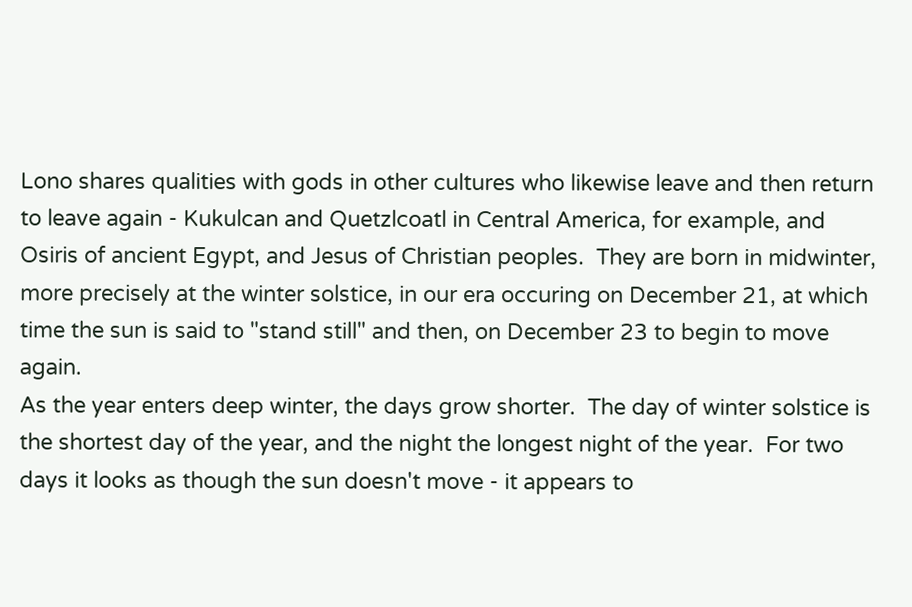Lono shares qualities with gods in other cultures who likewise leave and then return to leave again - Kukulcan and Quetzlcoatl in Central America, for example, and Osiris of ancient Egypt, and Jesus of Christian peoples.  They are born in midwinter, more precisely at the winter solstice, in our era occuring on December 21, at which time the sun is said to "stand still" and then, on December 23 to begin to move again.
As the year enters deep winter, the days grow shorter.  The day of winter solstice is the shortest day of the year, and the night the longest night of the year.  For two days it looks as though the sun doesn't move - it appears to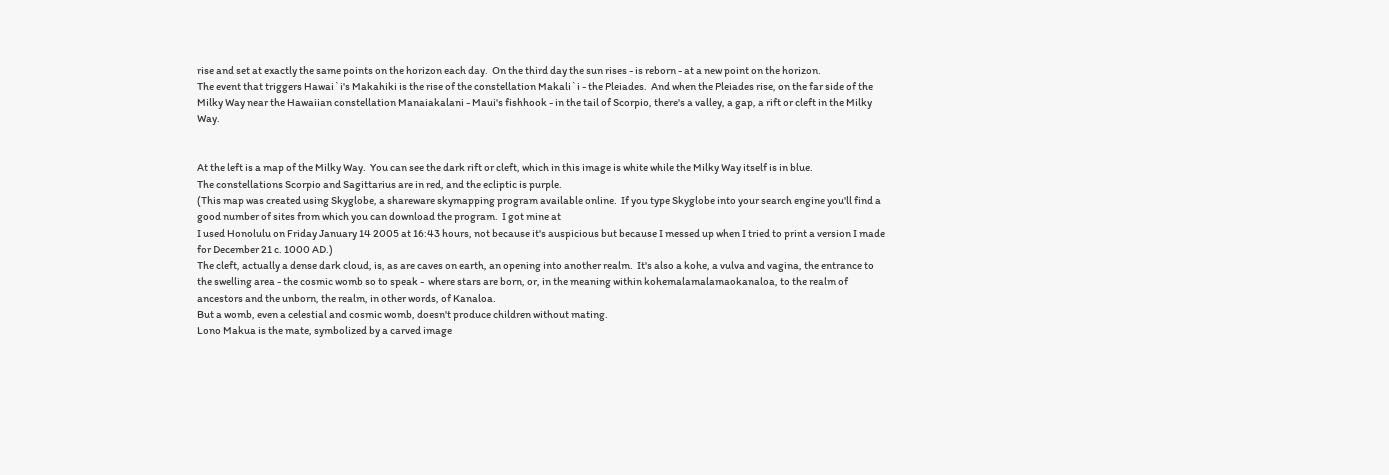rise and set at exactly the same points on the horizon each day.  On the third day the sun rises - is reborn - at a new point on the horizon.
The event that triggers Hawai`i's Makahiki is the rise of the constellation Makali`i - the Pleiades.  And when the Pleiades rise, on the far side of the Milky Way near the Hawaiian constellation Manaiakalani - Maui's fishhook - in the tail of Scorpio, there's a valley, a gap, a rift or cleft in the Milky Way.


At the left is a map of the Milky Way.  You can see the dark rift or cleft, which in this image is white while the Milky Way itself is in blue.
The constellations Scorpio and Sagittarius are in red, and the ecliptic is purple.
(This map was created using Skyglobe, a shareware skymapping program available online.  If you type Skyglobe into your search engine you'll find a good number of sites from which you can download the program.  I got mine at
I used Honolulu on Friday January 14 2005 at 16:43 hours, not because it's auspicious but because I messed up when I tried to print a version I made for December 21 c. 1000 AD.)
The cleft, actually a dense dark cloud, is, as are caves on earth, an opening into another realm.  It's also a kohe, a vulva and vagina, the entrance to the swelling area - the cosmic womb so to speak -  where stars are born, or, in the meaning within kohemalamalamaokanaloa, to the realm of ancestors and the unborn, the realm, in other words, of Kanaloa.
But a womb, even a celestial and cosmic womb, doesn't produce children without mating.
Lono Makua is the mate, symbolized by a carved image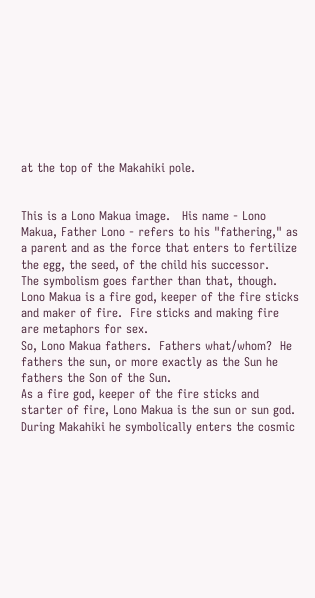at the top of the Makahiki pole.


This is a Lono Makua image.   His name - Lono Makua, Father Lono - refers to his "fathering," as a parent and as the force that enters to fertilize the egg, the seed, of the child his successor.
The symbolism goes farther than that, though.  Lono Makua is a fire god, keeper of the fire sticks and maker of fire.  Fire sticks and making fire are metaphors for sex.
So, Lono Makua fathers.  Fathers what/whom?  He fathers the sun, or more exactly as the Sun he fathers the Son of the Sun.
As a fire god, keeper of the fire sticks and starter of fire, Lono Makua is the sun or sun god.  During Makahiki he symbolically enters the cosmic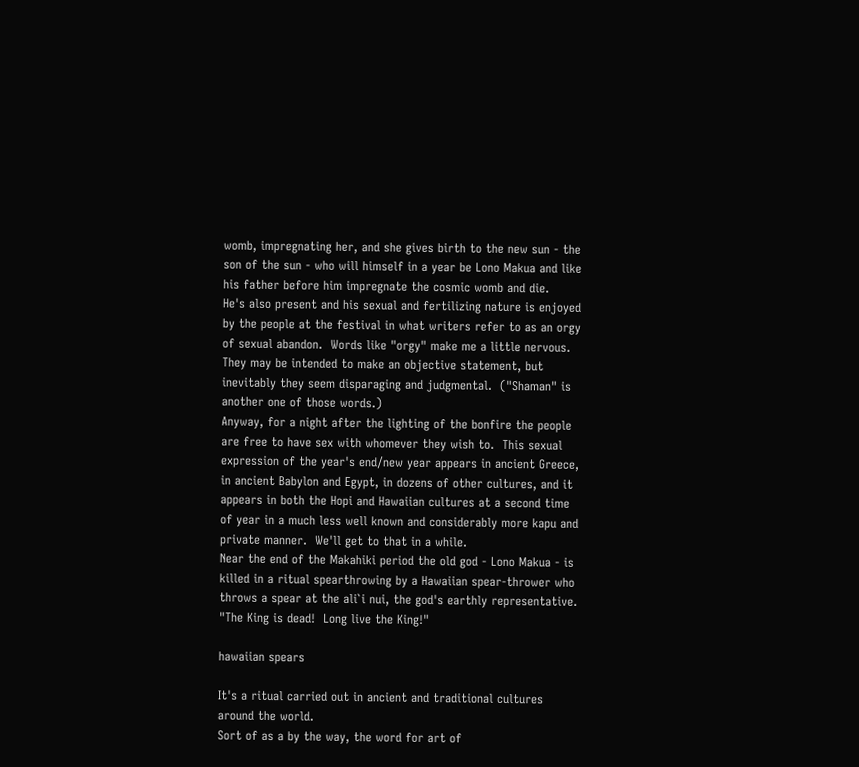womb, impregnating her, and she gives birth to the new sun - the son of the sun - who will himself in a year be Lono Makua and like his father before him impregnate the cosmic womb and die.
He's also present and his sexual and fertilizing nature is enjoyed by the people at the festival in what writers refer to as an orgy of sexual abandon.  Words like "orgy" make me a little nervous.  They may be intended to make an objective statement, but inevitably they seem disparaging and judgmental.  ("Shaman" is another one of those words.)
Anyway, for a night after the lighting of the bonfire the people are free to have sex with whomever they wish to.  This sexual expression of the year's end/new year appears in ancient Greece, in ancient Babylon and Egypt, in dozens of other cultures, and it appears in both the Hopi and Hawaiian cultures at a second time of year in a much less well known and considerably more kapu and private manner.  We'll get to that in a while.
Near the end of the Makahiki period the old god - Lono Makua - is killed in a ritual spearthrowing by a Hawaiian spear-thrower who throws a spear at the ali`i nui, the god's earthly representative.  "The King is dead!  Long live the King!"

hawaiian spears

It's a ritual carried out in ancient and traditional cultures around the world.
Sort of as a by the way, the word for art of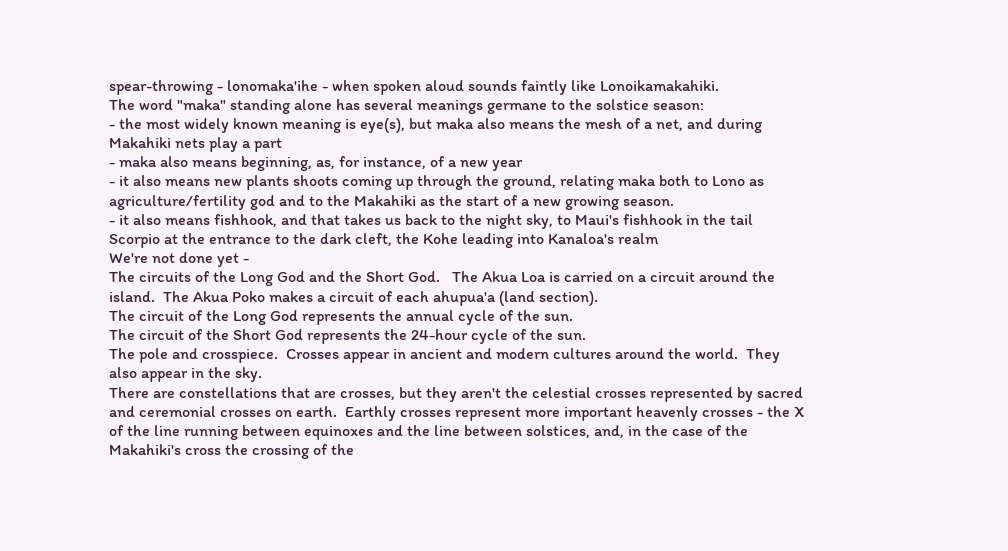spear-throwing - lonomaka'ihe - when spoken aloud sounds faintly like Lonoikamakahiki.
The word "maka" standing alone has several meanings germane to the solstice season:
- the most widely known meaning is eye(s), but maka also means the mesh of a net, and during Makahiki nets play a part
- maka also means beginning, as, for instance, of a new year
- it also means new plants shoots coming up through the ground, relating maka both to Lono as agriculture/fertility god and to the Makahiki as the start of a new growing season.
- it also means fishhook, and that takes us back to the night sky, to Maui's fishhook in the tail Scorpio at the entrance to the dark cleft, the Kohe leading into Kanaloa's realm
We're not done yet -
The circuits of the Long God and the Short God.   The Akua Loa is carried on a circuit around the island.  The Akua Poko makes a circuit of each ahupua'a (land section).
The circuit of the Long God represents the annual cycle of the sun.
The circuit of the Short God represents the 24-hour cycle of the sun.
The pole and crosspiece.  Crosses appear in ancient and modern cultures around the world.  They also appear in the sky.
There are constellations that are crosses, but they aren't the celestial crosses represented by sacred and ceremonial crosses on earth.  Earthly crosses represent more important heavenly crosses - the X of the line running between equinoxes and the line between solstices, and, in the case of the Makahiki's cross the crossing of the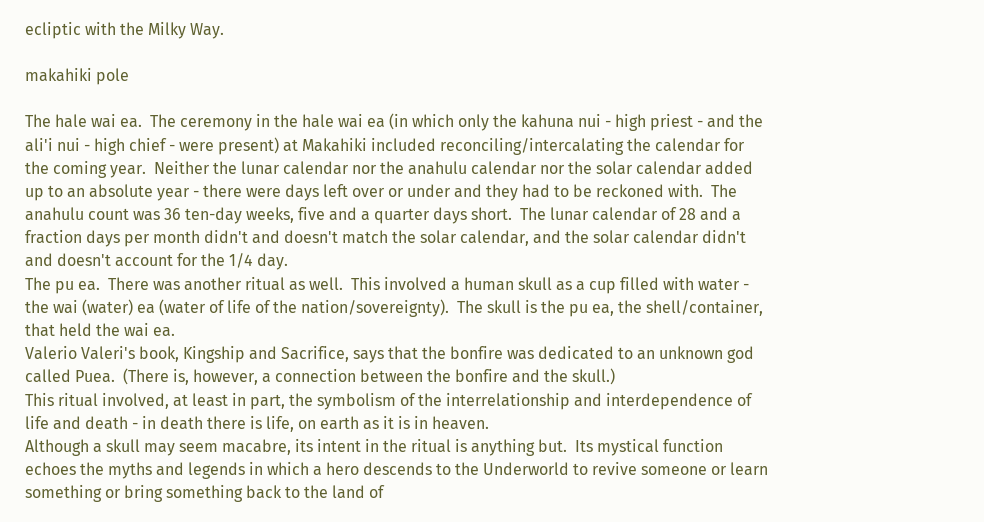ecliptic with the Milky Way.

makahiki pole

The hale wai ea.  The ceremony in the hale wai ea (in which only the kahuna nui - high priest - and the ali'i nui - high chief - were present) at Makahiki included reconciling/intercalating the calendar for the coming year.  Neither the lunar calendar nor the anahulu calendar nor the solar calendar added up to an absolute year - there were days left over or under and they had to be reckoned with.  The anahulu count was 36 ten-day weeks, five and a quarter days short.  The lunar calendar of 28 and a fraction days per month didn't and doesn't match the solar calendar, and the solar calendar didn't and doesn't account for the 1/4 day.
The pu ea.  There was another ritual as well.  This involved a human skull as a cup filled with water - the wai (water) ea (water of life of the nation/sovereignty).  The skull is the pu ea, the shell/container, that held the wai ea.
Valerio Valeri's book, Kingship and Sacrifice, says that the bonfire was dedicated to an unknown god called Puea.  (There is, however, a connection between the bonfire and the skull.)
This ritual involved, at least in part, the symbolism of the interrelationship and interdependence of life and death - in death there is life, on earth as it is in heaven.
Although a skull may seem macabre, its intent in the ritual is anything but.  Its mystical function echoes the myths and legends in which a hero descends to the Underworld to revive someone or learn something or bring something back to the land of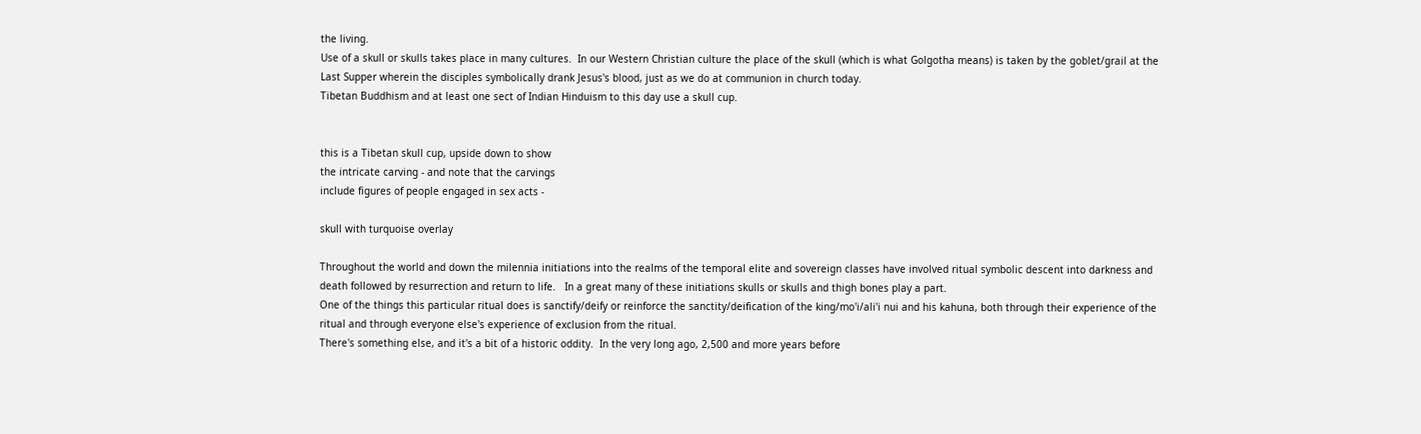the living.
Use of a skull or skulls takes place in many cultures.  In our Western Christian culture the place of the skull (which is what Golgotha means) is taken by the goblet/grail at the Last Supper wherein the disciples symbolically drank Jesus's blood, just as we do at communion in church today.
Tibetan Buddhism and at least one sect of Indian Hinduism to this day use a skull cup.


this is a Tibetan skull cup, upside down to show
the intricate carving - and note that the carvings
include figures of people engaged in sex acts -

skull with turquoise overlay

Throughout the world and down the milennia initiations into the realms of the temporal elite and sovereign classes have involved ritual symbolic descent into darkness and death followed by resurrection and return to life.   In a great many of these initiations skulls or skulls and thigh bones play a part.
One of the things this particular ritual does is sanctify/deify or reinforce the sanctity/deification of the king/mo'i/ali'i nui and his kahuna, both through their experience of the ritual and through everyone else's experience of exclusion from the ritual.
There's something else, and it's a bit of a historic oddity.  In the very long ago, 2,500 and more years before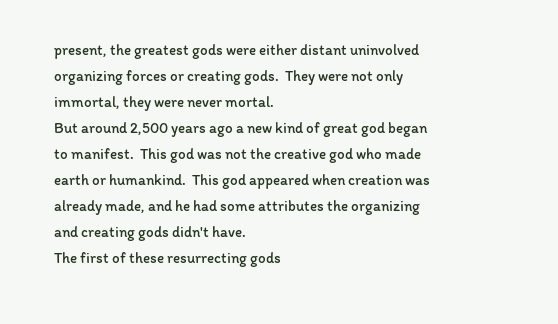present, the greatest gods were either distant uninvolved organizing forces or creating gods.  They were not only immortal, they were never mortal.
But around 2,500 years ago a new kind of great god began to manifest.  This god was not the creative god who made earth or humankind.  This god appeared when creation was already made, and he had some attributes the organizing and creating gods didn't have.
The first of these resurrecting gods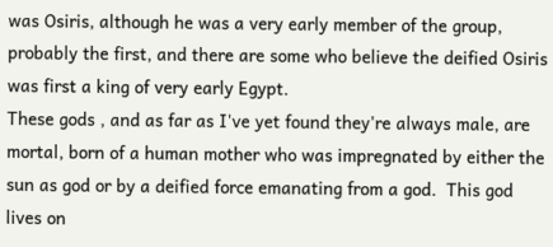was Osiris, although he was a very early member of the group, probably the first, and there are some who believe the deified Osiris was first a king of very early Egypt.
These gods , and as far as I've yet found they're always male, are mortal, born of a human mother who was impregnated by either the sun as god or by a deified force emanating from a god.  This god lives on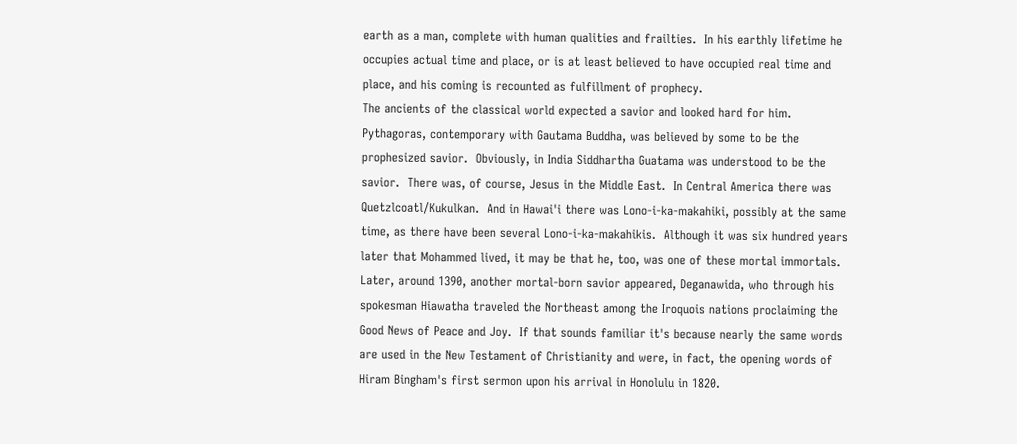earth as a man, complete with human qualities and frailties.  In his earthly lifetime he occupies actual time and place, or is at least believed to have occupied real time and place, and his coming is recounted as fulfillment of prophecy.
The ancients of the classical world expected a savior and looked hard for him.  Pythagoras, contemporary with Gautama Buddha, was believed by some to be the prophesized savior.  Obviously, in India Siddhartha Guatama was understood to be the savior.  There was, of course, Jesus in the Middle East.  In Central America there was Quetzlcoatl/Kukulkan.  And in Hawai'i there was Lono-i-ka-makahiki, possibly at the same time, as there have been several Lono-i-ka-makahikis.  Although it was six hundred years later that Mohammed lived, it may be that he, too, was one of these mortal immortals.
Later, around 1390, another mortal-born savior appeared, Deganawida, who through his spokesman Hiawatha traveled the Northeast among the Iroquois nations proclaiming the Good News of Peace and Joy.  If that sounds familiar it's because nearly the same words are used in the New Testament of Christianity and were, in fact, the opening words of Hiram Bingham's first sermon upon his arrival in Honolulu in 1820.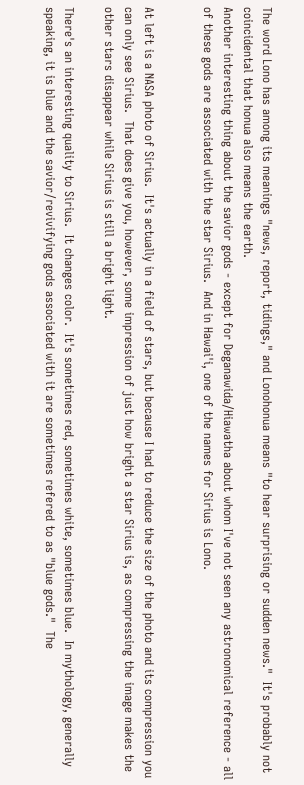The word Lono has among its meanings "news, report, tidings," and Lonohonua means "to hear surprising or sudden news."  It's probably not coincidental that honua also means the earth.
Another interesting thing about the savior gods - except for Deganawida/Hiawatha about whom I've not seen any astronomical reference - all of these gods are associated with the star Sirius.  And in Hawai'i, one of the names for Sirius is Lono.


At left is a NASA photo of Sirius.  It's actually in a field of stars, but because I had to reduce the size of the photo and its compression you can only see Sirius.  That does give you, however, some impression of just how bright a star Sirius is, as compressing the image makes the other stars disappear while Sirius is still a bright light.

There's an interesting quality to Sirius.  It changes color.  It's sometimes red, sometimes white, sometimes blue.  In mythology, generally speaking, it is blue and the savior/revivifying gods associated with it are sometimes refered to as "blue gods."  The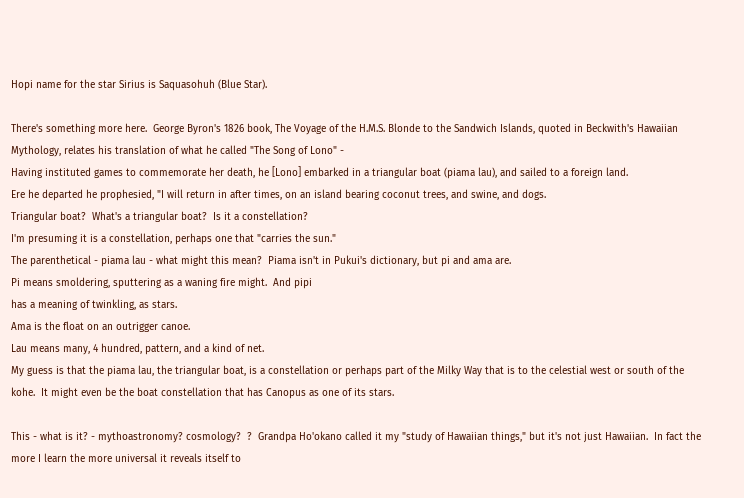Hopi name for the star Sirius is Saquasohuh (Blue Star).

There's something more here.  George Byron's 1826 book, The Voyage of the H.M.S. Blonde to the Sandwich Islands, quoted in Beckwith's Hawaiian Mythology, relates his translation of what he called "The Song of Lono" -
Having instituted games to commemorate her death, he [Lono] embarked in a triangular boat (piama lau), and sailed to a foreign land.
Ere he departed he prophesied, "I will return in after times, on an island bearing coconut trees, and swine, and dogs.
Triangular boat?  What's a triangular boat?  Is it a constellation?
I'm presuming it is a constellation, perhaps one that "carries the sun."
The parenthetical - piama lau - what might this mean?  Piama isn't in Pukui's dictionary, but pi and ama are.
Pi means smoldering, sputtering as a waning fire might.  And pipi
has a meaning of twinkling, as stars.
Ama is the float on an outrigger canoe.
Lau means many, 4 hundred, pattern, and a kind of net.
My guess is that the piama lau, the triangular boat, is a constellation or perhaps part of the Milky Way that is to the celestial west or south of the kohe.  It might even be the boat constellation that has Canopus as one of its stars.

This - what is it? - mythoastronomy? cosmology?  ?  Grandpa Ho'okano called it my "study of Hawaiian things," but it's not just Hawaiian.  In fact the more I learn the more universal it reveals itself to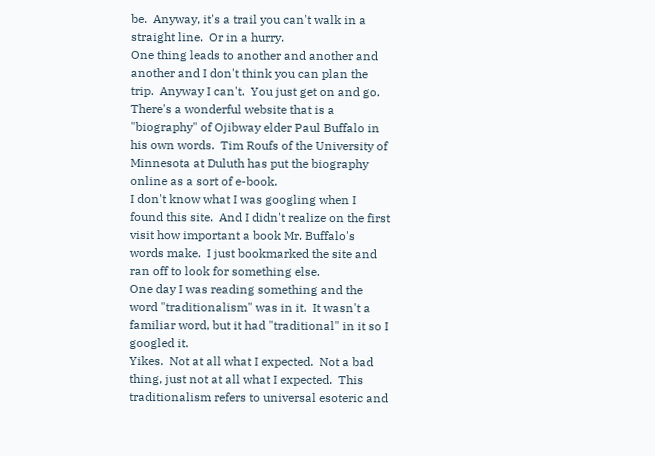be.  Anyway, it's a trail you can't walk in a straight line.  Or in a hurry.
One thing leads to another and another and another and I don't think you can plan the trip.  Anyway I can't.  You just get on and go.
There's a wonderful website that is a "biography" of Ojibway elder Paul Buffalo in his own words.  Tim Roufs of the University of Minnesota at Duluth has put the biography online as a sort of e-book.
I don't know what I was googling when I found this site.  And I didn't realize on the first visit how important a book Mr. Buffalo's words make.  I just bookmarked the site and ran off to look for something else.
One day I was reading something and the word "traditionalism" was in it.  It wasn't a familiar word, but it had "traditional" in it so I googled it.
Yikes.  Not at all what I expected.  Not a bad thing, just not at all what I expected.  This traditionalism refers to universal esoteric and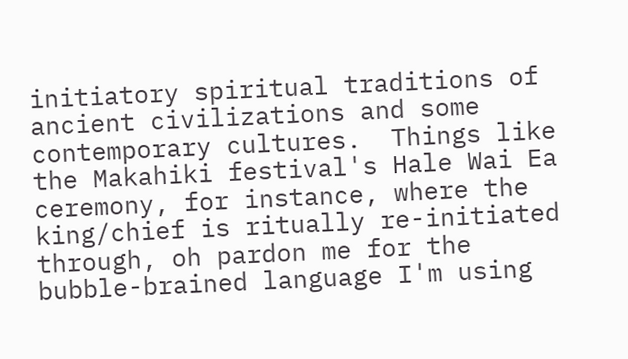initiatory spiritual traditions of ancient civilizations and some contemporary cultures.  Things like the Makahiki festival's Hale Wai Ea ceremony, for instance, where the king/chief is ritually re-initiated through, oh pardon me for the bubble-brained language I'm using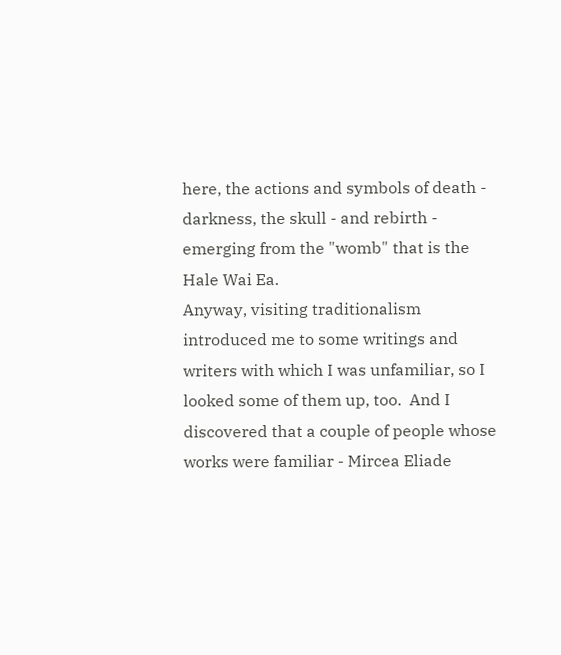here, the actions and symbols of death - darkness, the skull - and rebirth - emerging from the "womb" that is the Hale Wai Ea.
Anyway, visiting traditionalism introduced me to some writings and writers with which I was unfamiliar, so I looked some of them up, too.  And I discovered that a couple of people whose works were familiar - Mircea Eliade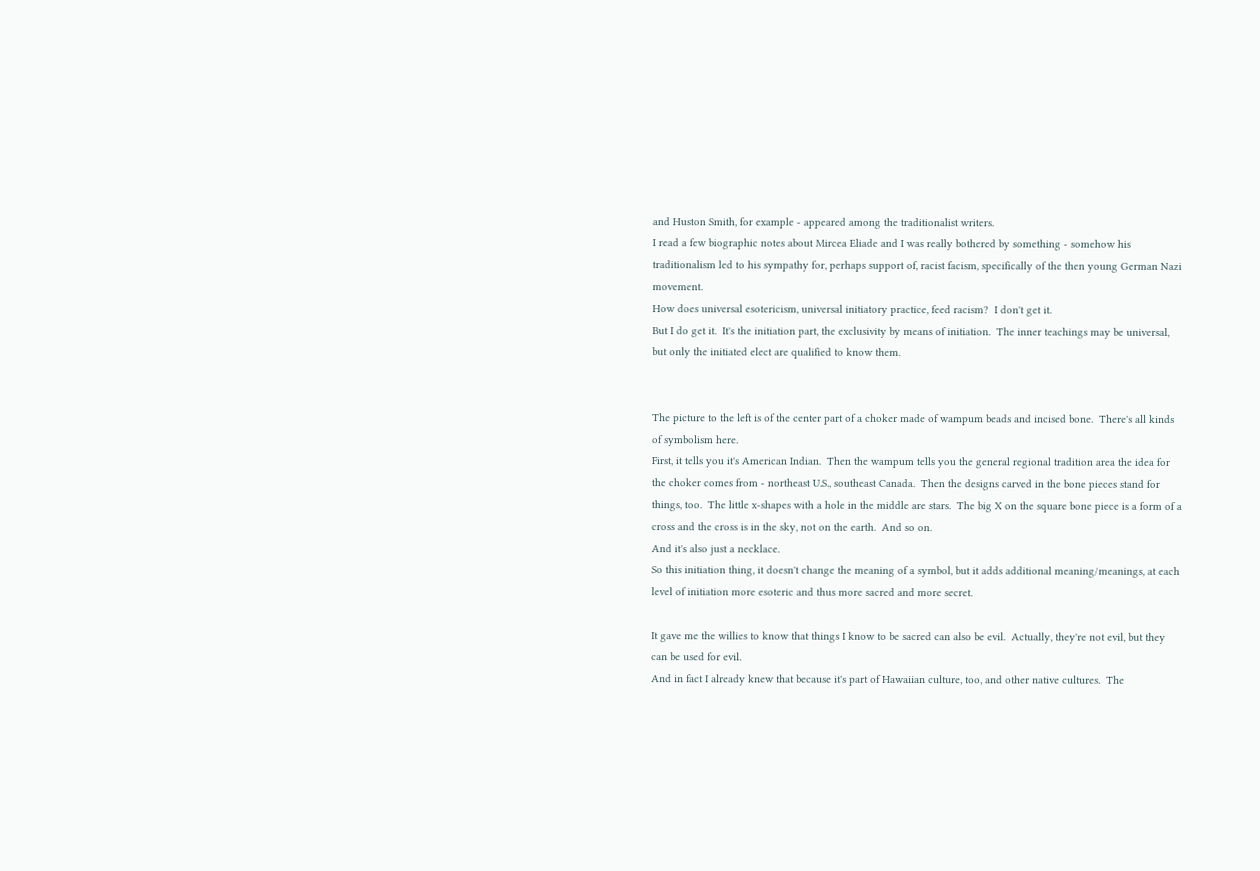and Huston Smith, for example - appeared among the traditionalist writers.
I read a few biographic notes about Mircea Eliade and I was really bothered by something - somehow his traditionalism led to his sympathy for, perhaps support of, racist facism, specifically of the then young German Nazi movement.
How does universal esotericism, universal initiatory practice, feed racism?  I don't get it.
But I do get it.  It's the initiation part, the exclusivity by means of initiation.  The inner teachings may be universal, but only the initiated elect are qualified to know them.


The picture to the left is of the center part of a choker made of wampum beads and incised bone.  There's all kinds of symbolism here.
First, it tells you it's American Indian.  Then the wampum tells you the general regional tradition area the idea for the choker comes from - northeast U.S., southeast Canada.  Then the designs carved in the bone pieces stand for things, too.  The little x-shapes with a hole in the middle are stars.  The big X on the square bone piece is a form of a cross and the cross is in the sky, not on the earth.  And so on.
And it's also just a necklace.
So this initiation thing, it doesn't change the meaning of a symbol, but it adds additional meaning/meanings, at each level of initiation more esoteric and thus more sacred and more secret.

It gave me the willies to know that things I know to be sacred can also be evil.  Actually, they're not evil, but they can be used for evil.
And in fact I already knew that because it's part of Hawaiian culture, too, and other native cultures.  The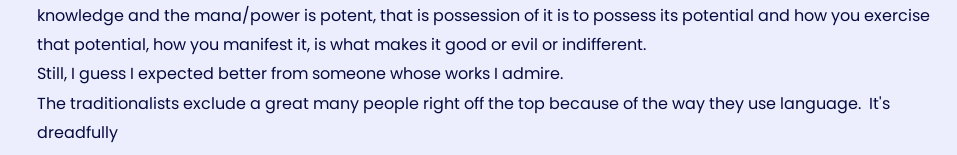knowledge and the mana/power is potent, that is possession of it is to possess its potential and how you exercise that potential, how you manifest it, is what makes it good or evil or indifferent.
Still, I guess I expected better from someone whose works I admire.
The traditionalists exclude a great many people right off the top because of the way they use language.  It's dreadfully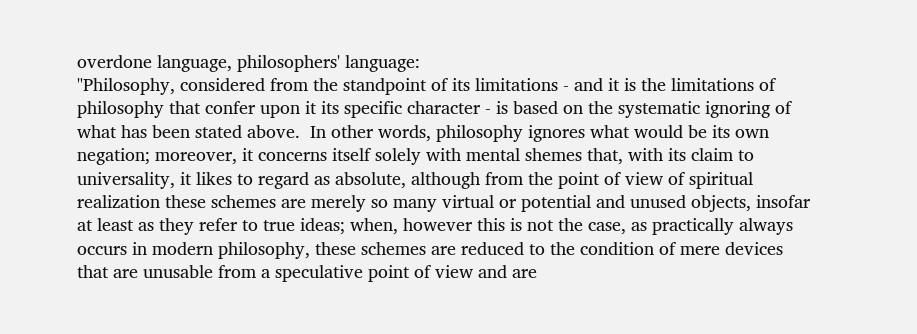overdone language, philosophers' language:
"Philosophy, considered from the standpoint of its limitations - and it is the limitations of philosophy that confer upon it its specific character - is based on the systematic ignoring of what has been stated above.  In other words, philosophy ignores what would be its own negation; moreover, it concerns itself solely with mental shemes that, with its claim to universality, it likes to regard as absolute, although from the point of view of spiritual realization these schemes are merely so many virtual or potential and unused objects, insofar at least as they refer to true ideas; when, however this is not the case, as practically always occurs in modern philosophy, these schemes are reduced to the condition of mere devices that are unusable from a speculative point of view and are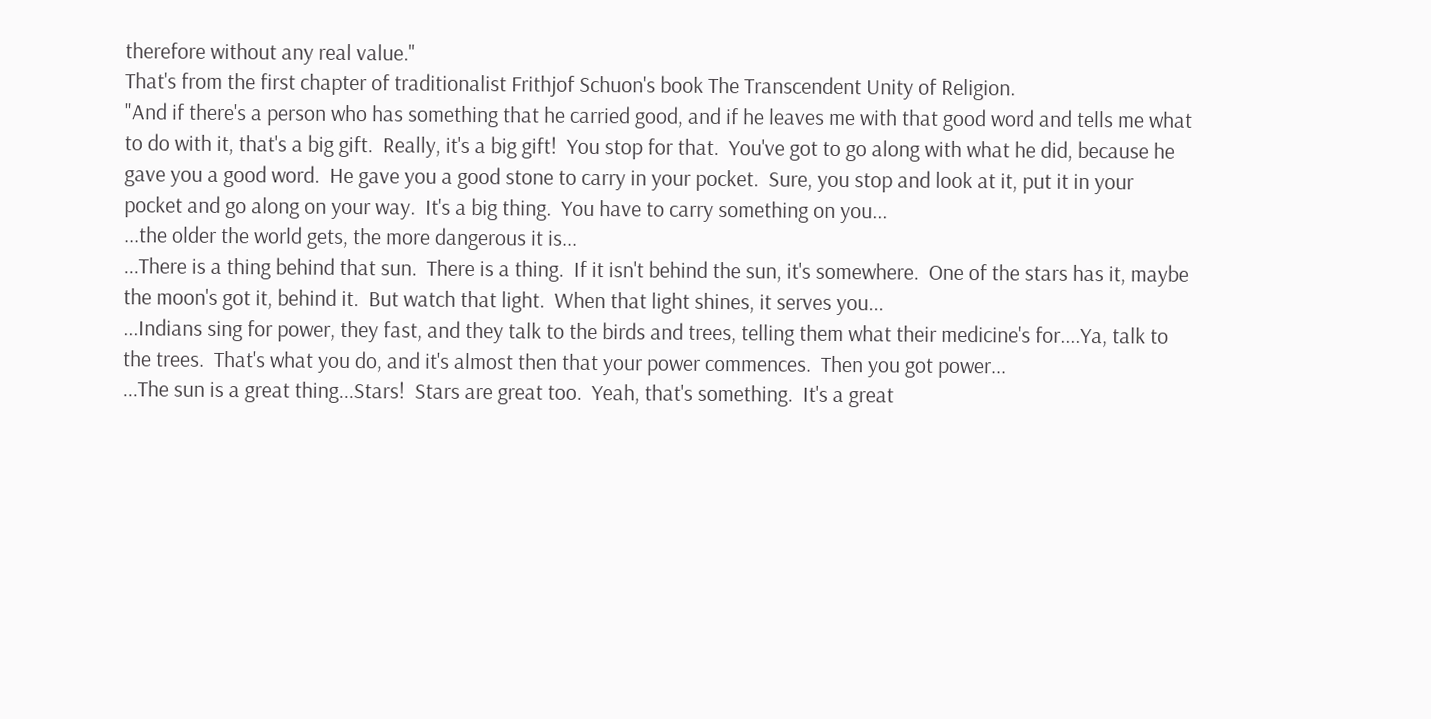therefore without any real value."
That's from the first chapter of traditionalist Frithjof Schuon's book The Transcendent Unity of Religion.
"And if there's a person who has something that he carried good, and if he leaves me with that good word and tells me what to do with it, that's a big gift.  Really, it's a big gift!  You stop for that.  You've got to go along with what he did, because he gave you a good word.  He gave you a good stone to carry in your pocket.  Sure, you stop and look at it, put it in your pocket and go along on your way.  It's a big thing.  You have to carry something on you...
...the older the world gets, the more dangerous it is...
...There is a thing behind that sun.  There is a thing.  If it isn't behind the sun, it's somewhere.  One of the stars has it, maybe the moon's got it, behind it.  But watch that light.  When that light shines, it serves you...
...Indians sing for power, they fast, and they talk to the birds and trees, telling them what their medicine's for....Ya, talk to the trees.  That's what you do, and it's almost then that your power commences.  Then you got power...
...The sun is a great thing...Stars!  Stars are great too.  Yeah, that's something.  It's a great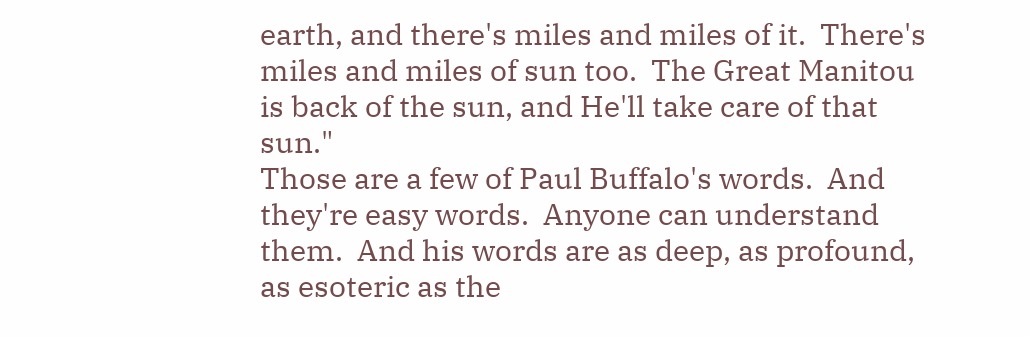earth, and there's miles and miles of it.  There's miles and miles of sun too.  The Great Manitou is back of the sun, and He'll take care of that sun."
Those are a few of Paul Buffalo's words.  And they're easy words.  Anyone can understand them.  And his words are as deep, as profound, as esoteric as the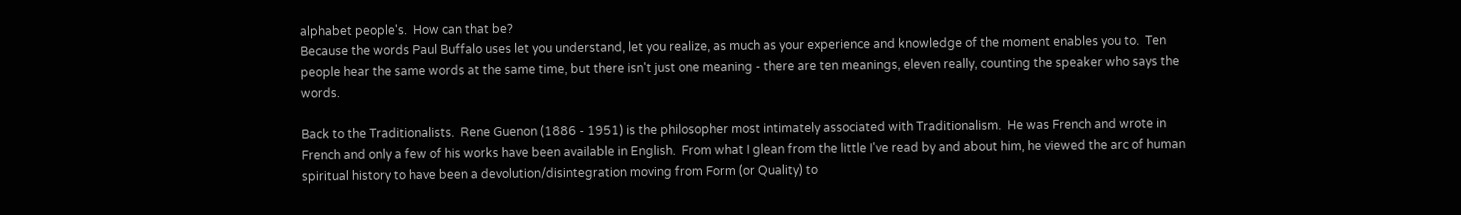alphabet people's.  How can that be?
Because the words Paul Buffalo uses let you understand, let you realize, as much as your experience and knowledge of the moment enables you to.  Ten people hear the same words at the same time, but there isn't just one meaning - there are ten meanings, eleven really, counting the speaker who says the words.

Back to the Traditionalists.  Rene Guenon (1886 - 1951) is the philosopher most intimately associated with Traditionalism.  He was French and wrote in French and only a few of his works have been available in English.  From what I glean from the little I've read by and about him, he viewed the arc of human spiritual history to have been a devolution/disintegration moving from Form (or Quality) to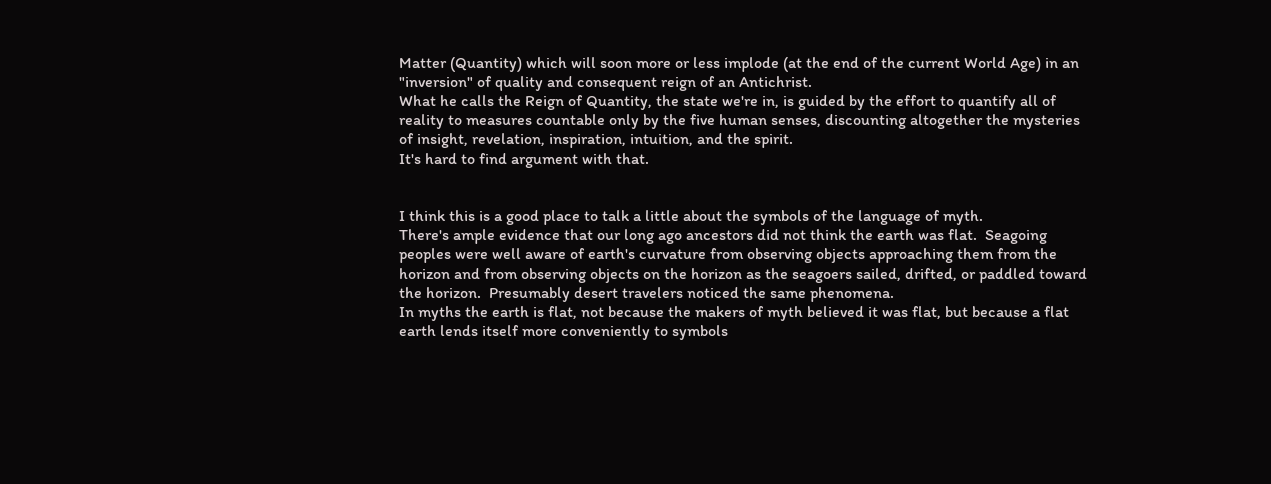Matter (Quantity) which will soon more or less implode (at the end of the current World Age) in an "inversion" of quality and consequent reign of an Antichrist.
What he calls the Reign of Quantity, the state we're in, is guided by the effort to quantify all of reality to measures countable only by the five human senses, discounting altogether the mysteries of insight, revelation, inspiration, intuition, and the spirit.
It's hard to find argument with that.


I think this is a good place to talk a little about the symbols of the language of myth.
There's ample evidence that our long ago ancestors did not think the earth was flat.  Seagoing peoples were well aware of earth's curvature from observing objects approaching them from the horizon and from observing objects on the horizon as the seagoers sailed, drifted, or paddled toward the horizon.  Presumably desert travelers noticed the same phenomena.
In myths the earth is flat, not because the makers of myth believed it was flat, but because a flat earth lends itself more conveniently to symbols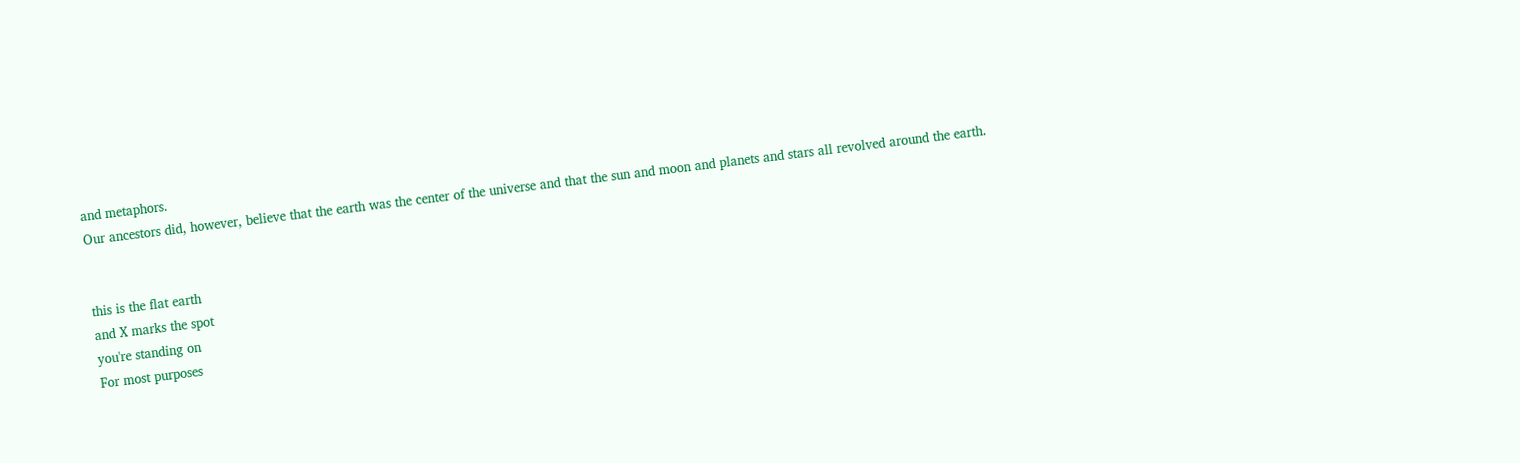and metaphors.
Our ancestors did, however, believe that the earth was the center of the universe and that the sun and moon and planets and stars all revolved around the earth.


this is the flat earth
and X marks the spot
you're standing on
For most purposes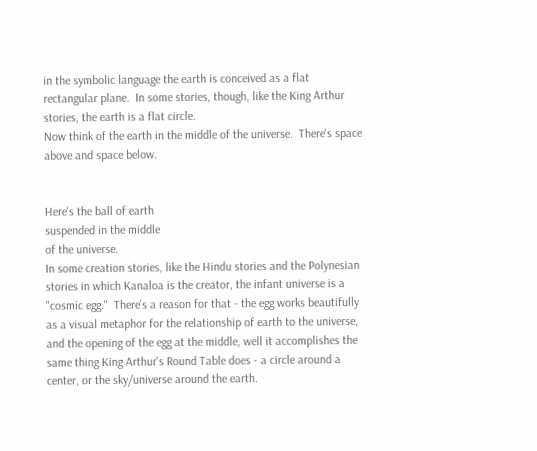in the symbolic language the earth is conceived as a flat rectangular plane.  In some stories, though, like the King Arthur stories, the earth is a flat circle.
Now think of the earth in the middle of the universe.  There's space above and space below.


Here's the ball of earth
suspended in the middle
of the universe.
In some creation stories, like the Hindu stories and the Polynesian stories in which Kanaloa is the creator, the infant universe is a "cosmic egg."  There's a reason for that - the egg works beautifully as a visual metaphor for the relationship of earth to the universe, and the opening of the egg at the middle, well it accomplishes the same thing King Arthur's Round Table does - a circle around a center, or the sky/universe around the earth.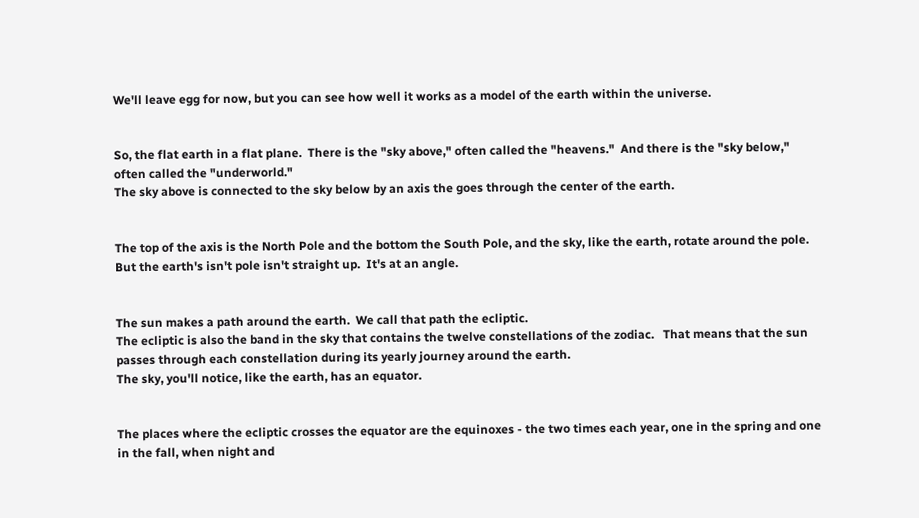We'll leave egg for now, but you can see how well it works as a model of the earth within the universe.


So, the flat earth in a flat plane.  There is the "sky above," often called the "heavens."  And there is the "sky below," often called the "underworld."
The sky above is connected to the sky below by an axis the goes through the center of the earth.


The top of the axis is the North Pole and the bottom the South Pole, and the sky, like the earth, rotate around the pole.
But the earth's isn't pole isn't straight up.  It's at an angle.


The sun makes a path around the earth.  We call that path the ecliptic.
The ecliptic is also the band in the sky that contains the twelve constellations of the zodiac.   That means that the sun passes through each constellation during its yearly journey around the earth.
The sky, you'll notice, like the earth, has an equator.


The places where the ecliptic crosses the equator are the equinoxes - the two times each year, one in the spring and one in the fall, when night and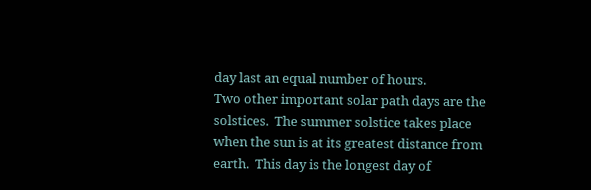day last an equal number of hours.
Two other important solar path days are the solstices.  The summer solstice takes place when the sun is at its greatest distance from earth.  This day is the longest day of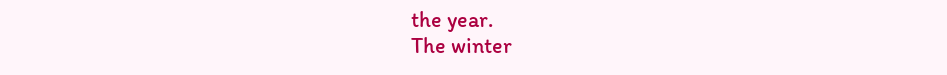the year.
The winter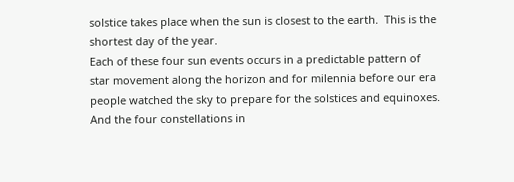solstice takes place when the sun is closest to the earth.  This is the shortest day of the year.
Each of these four sun events occurs in a predictable pattern of star movement along the horizon and for milennia before our era people watched the sky to prepare for the solstices and equinoxes.   And the four constellations in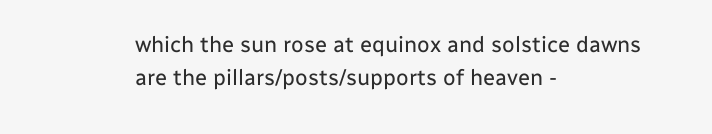which the sun rose at equinox and solstice dawns are the pillars/posts/supports of heaven -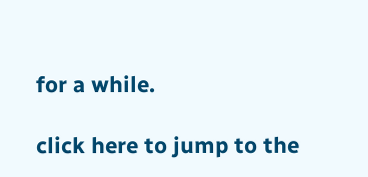for a while.

click here to jump to the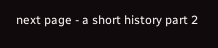next page - a short history part 2